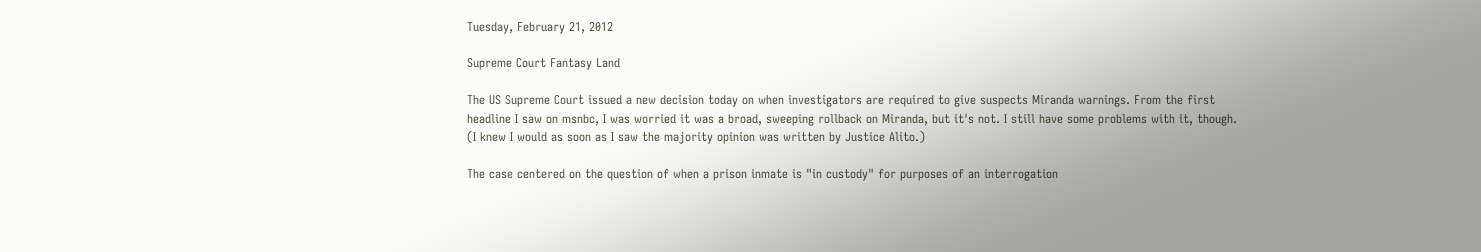Tuesday, February 21, 2012

Supreme Court Fantasy Land

The US Supreme Court issued a new decision today on when investigators are required to give suspects Miranda warnings. From the first headline I saw on msnbc, I was worried it was a broad, sweeping rollback on Miranda, but it's not. I still have some problems with it, though. (I knew I would as soon as I saw the majority opinion was written by Justice Alito.)

The case centered on the question of when a prison inmate is "in custody" for purposes of an interrogation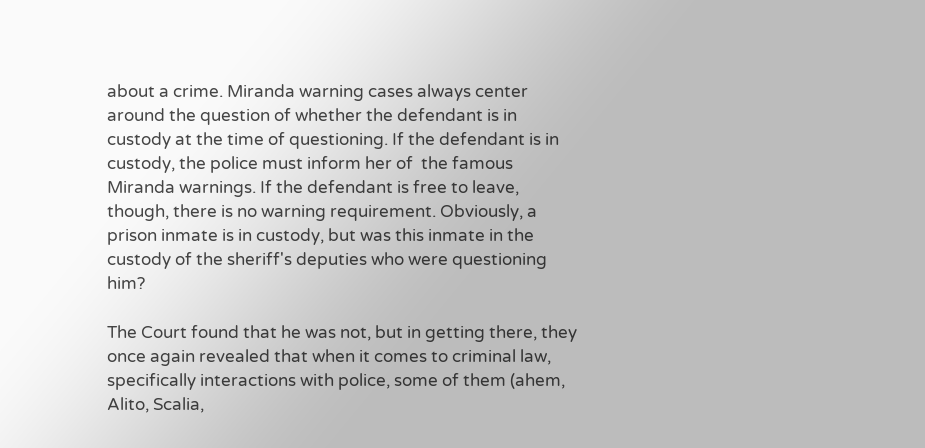about a crime. Miranda warning cases always center around the question of whether the defendant is in custody at the time of questioning. If the defendant is in custody, the police must inform her of  the famous Miranda warnings. If the defendant is free to leave, though, there is no warning requirement. Obviously, a prison inmate is in custody, but was this inmate in the custody of the sheriff's deputies who were questioning him?

The Court found that he was not, but in getting there, they once again revealed that when it comes to criminal law, specifically interactions with police, some of them (ahem, Alito, Scalia,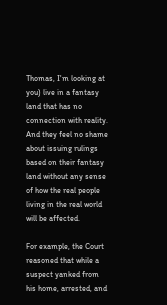Thomas, I'm looking at you) live in a fantasy land that has no connection with reality. And they feel no shame about issuing rulings based on their fantasy land without any sense of how the real people living in the real world will be affected.

For example, the Court reasoned that while a suspect yanked from his home, arrested, and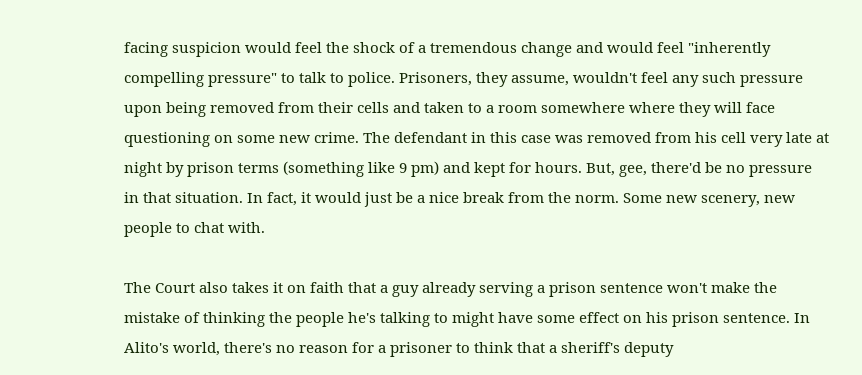facing suspicion would feel the shock of a tremendous change and would feel "inherently compelling pressure" to talk to police. Prisoners, they assume, wouldn't feel any such pressure upon being removed from their cells and taken to a room somewhere where they will face questioning on some new crime. The defendant in this case was removed from his cell very late at night by prison terms (something like 9 pm) and kept for hours. But, gee, there'd be no pressure in that situation. In fact, it would just be a nice break from the norm. Some new scenery, new people to chat with.

The Court also takes it on faith that a guy already serving a prison sentence won't make the mistake of thinking the people he's talking to might have some effect on his prison sentence. In Alito's world, there's no reason for a prisoner to think that a sheriff's deputy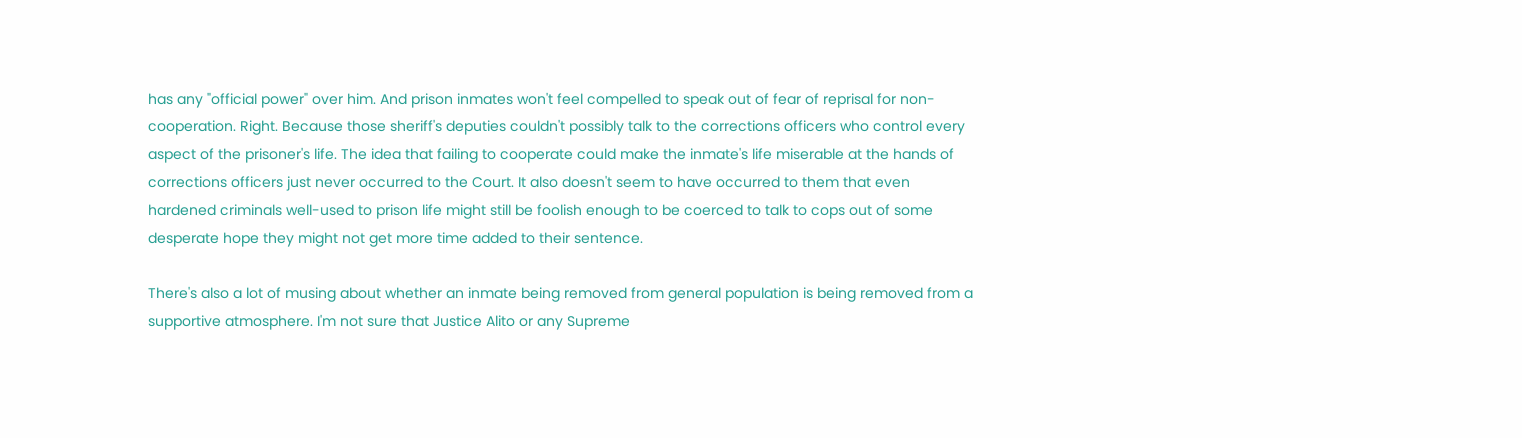has any "official power" over him. And prison inmates won't feel compelled to speak out of fear of reprisal for non-cooperation. Right. Because those sheriff's deputies couldn't possibly talk to the corrections officers who control every aspect of the prisoner's life. The idea that failing to cooperate could make the inmate's life miserable at the hands of corrections officers just never occurred to the Court. It also doesn't seem to have occurred to them that even hardened criminals well-used to prison life might still be foolish enough to be coerced to talk to cops out of some desperate hope they might not get more time added to their sentence.

There's also a lot of musing about whether an inmate being removed from general population is being removed from a supportive atmosphere. I'm not sure that Justice Alito or any Supreme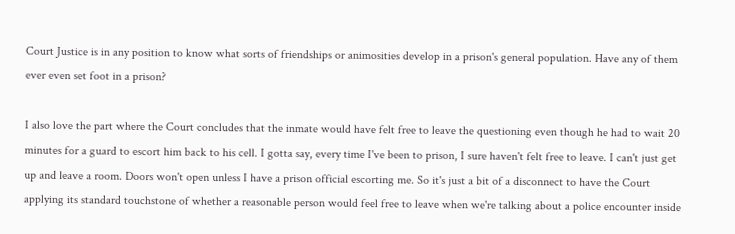Court Justice is in any position to know what sorts of friendships or animosities develop in a prison's general population. Have any of them ever even set foot in a prison?

I also love the part where the Court concludes that the inmate would have felt free to leave the questioning even though he had to wait 20 minutes for a guard to escort him back to his cell. I gotta say, every time I've been to prison, I sure haven't felt free to leave. I can't just get up and leave a room. Doors won't open unless I have a prison official escorting me. So it's just a bit of a disconnect to have the Court applying its standard touchstone of whether a reasonable person would feel free to leave when we're talking about a police encounter inside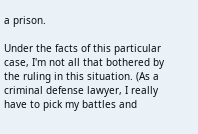a prison.

Under the facts of this particular case, I'm not all that bothered by the ruling in this situation. (As a criminal defense lawyer, I really have to pick my battles and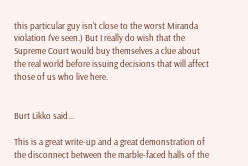this particular guy isn't close to the worst Miranda violation I've seen.) But I really do wish that the Supreme Court would buy themselves a clue about the real world before issuing decisions that will affect those of us who live here.


Burt Likko said...

This is a great write-up and a great demonstration of the disconnect between the marble-faced halls of the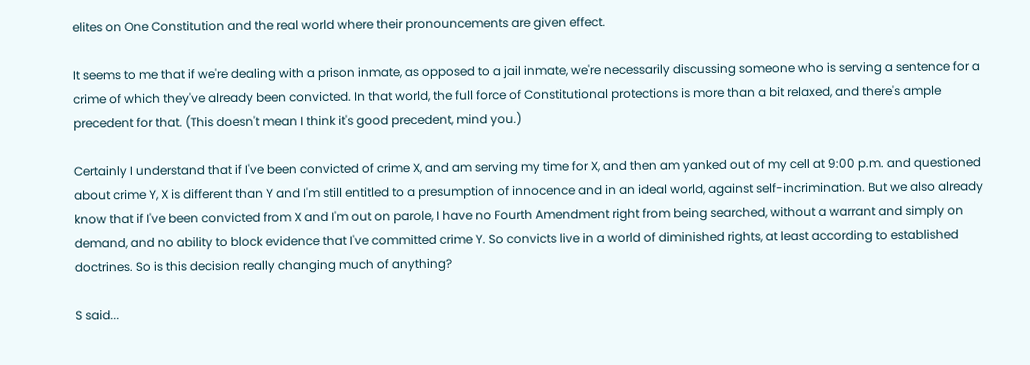elites on One Constitution and the real world where their pronouncements are given effect.

It seems to me that if we're dealing with a prison inmate, as opposed to a jail inmate, we're necessarily discussing someone who is serving a sentence for a crime of which they've already been convicted. In that world, the full force of Constitutional protections is more than a bit relaxed, and there's ample precedent for that. (This doesn't mean I think it's good precedent, mind you.)

Certainly I understand that if I've been convicted of crime X, and am serving my time for X, and then am yanked out of my cell at 9:00 p.m. and questioned about crime Y, X is different than Y and I'm still entitled to a presumption of innocence and in an ideal world, against self-incrimination. But we also already know that if I've been convicted from X and I'm out on parole, I have no Fourth Amendment right from being searched, without a warrant and simply on demand, and no ability to block evidence that I've committed crime Y. So convicts live in a world of diminished rights, at least according to established doctrines. So is this decision really changing much of anything?

S said...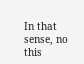In that sense, no this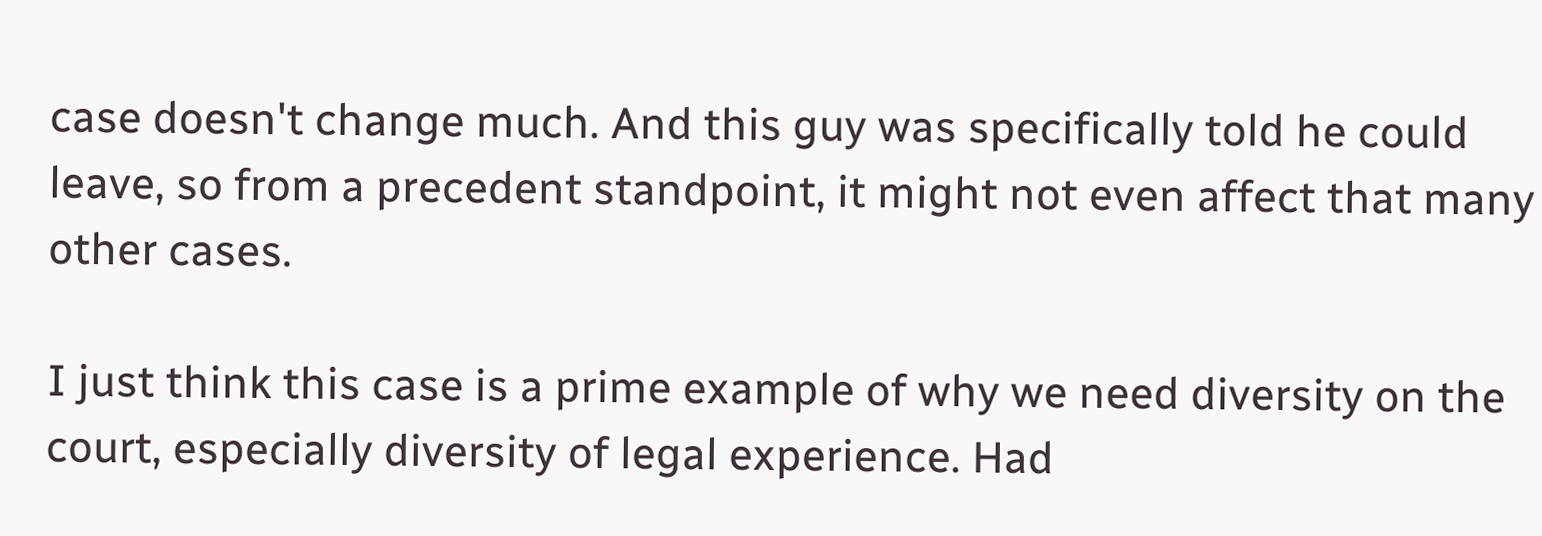case doesn't change much. And this guy was specifically told he could leave, so from a precedent standpoint, it might not even affect that many other cases.

I just think this case is a prime example of why we need diversity on the court, especially diversity of legal experience. Had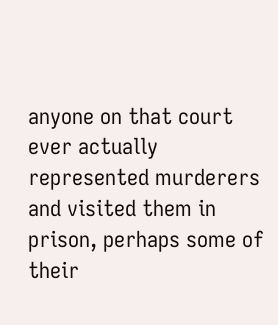anyone on that court ever actually represented murderers and visited them in prison, perhaps some of their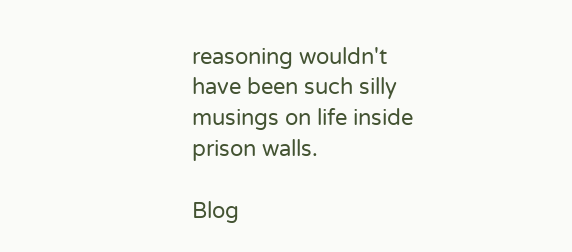reasoning wouldn't have been such silly musings on life inside prison walls.

Blog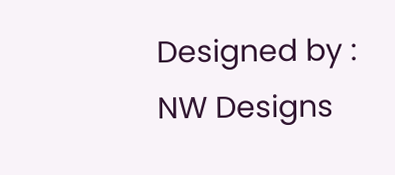Designed by : NW Designs